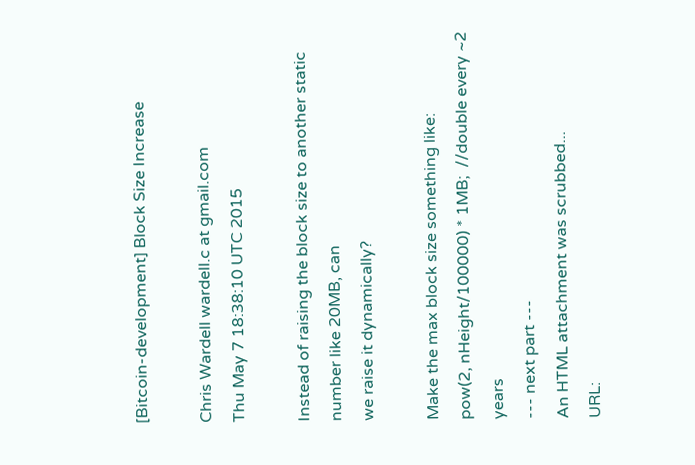[Bitcoin-development] Block Size Increase

Chris Wardell wardell.c at gmail.com
Thu May 7 18:38:10 UTC 2015

Instead of raising the block size to another static number like 20MB, can
we raise it dynamically?

Make the max block size something like:
pow(2, nHeight/100000) * 1MB;  //double every ~2 years
--- next part ---
An HTML attachment was scrubbed...
URL: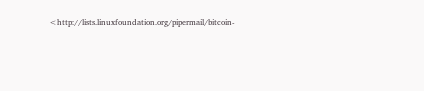<http://lists.linuxfoundation.org/pipermail/bitcoin-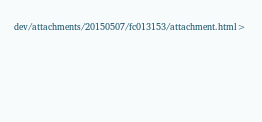dev/attachments/20150507/fc013153/attachment.html>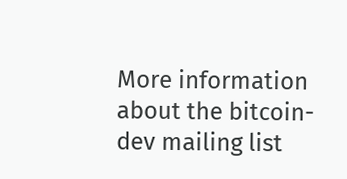More information about the bitcoin-dev mailing list